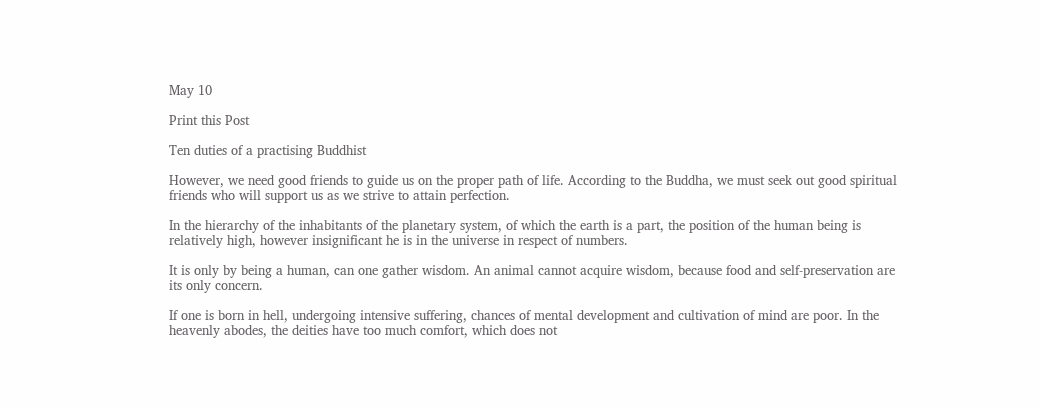May 10

Print this Post

Ten duties of a practising Buddhist

However, we need good friends to guide us on the proper path of life. According to the Buddha, we must seek out good spiritual friends who will support us as we strive to attain perfection.

In the hierarchy of the inhabitants of the planetary system, of which the earth is a part, the position of the human being is relatively high, however insignificant he is in the universe in respect of numbers.

It is only by being a human, can one gather wisdom. An animal cannot acquire wisdom, because food and self-preservation are its only concern.

If one is born in hell, undergoing intensive suffering, chances of mental development and cultivation of mind are poor. In the heavenly abodes, the deities have too much comfort, which does not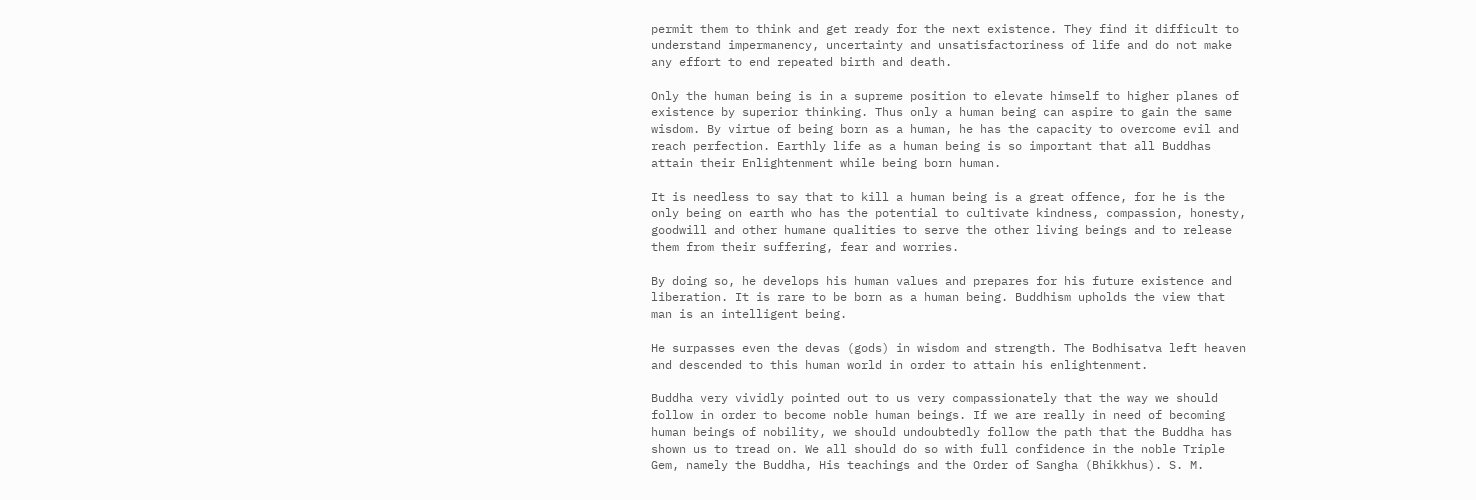permit them to think and get ready for the next existence. They find it difficult to understand impermanency, uncertainty and unsatisfactoriness of life and do not make any effort to end repeated birth and death.

Only the human being is in a supreme position to elevate himself to higher planes of existence by superior thinking. Thus only a human being can aspire to gain the same wisdom. By virtue of being born as a human, he has the capacity to overcome evil and reach perfection. Earthly life as a human being is so important that all Buddhas attain their Enlightenment while being born human.

It is needless to say that to kill a human being is a great offence, for he is the only being on earth who has the potential to cultivate kindness, compassion, honesty, goodwill and other humane qualities to serve the other living beings and to release them from their suffering, fear and worries.

By doing so, he develops his human values and prepares for his future existence and liberation. It is rare to be born as a human being. Buddhism upholds the view that man is an intelligent being.

He surpasses even the devas (gods) in wisdom and strength. The Bodhisatva left heaven and descended to this human world in order to attain his enlightenment.

Buddha very vividly pointed out to us very compassionately that the way we should follow in order to become noble human beings. If we are really in need of becoming human beings of nobility, we should undoubtedly follow the path that the Buddha has shown us to tread on. We all should do so with full confidence in the noble Triple Gem, namely the Buddha, His teachings and the Order of Sangha (Bhikkhus). S. M.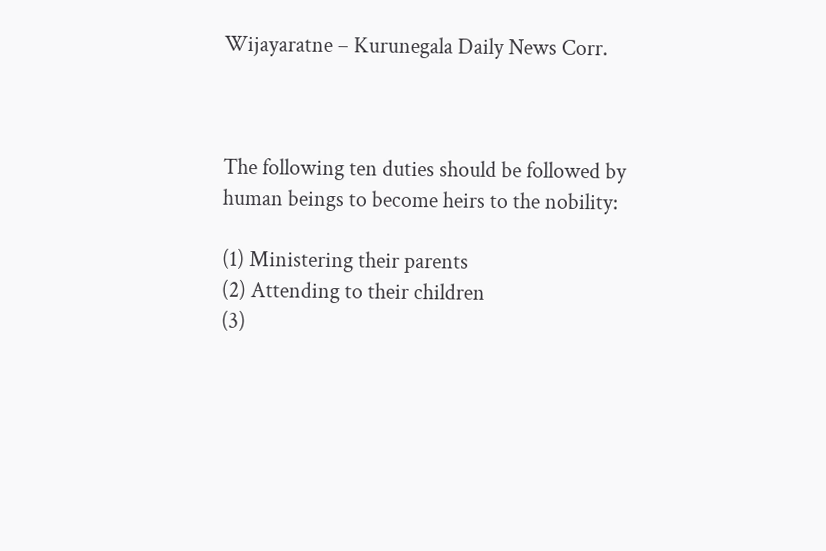Wijayaratne – Kurunegala Daily News Corr.



The following ten duties should be followed by human beings to become heirs to the nobility:

(1) Ministering their parents
(2) Attending to their children
(3)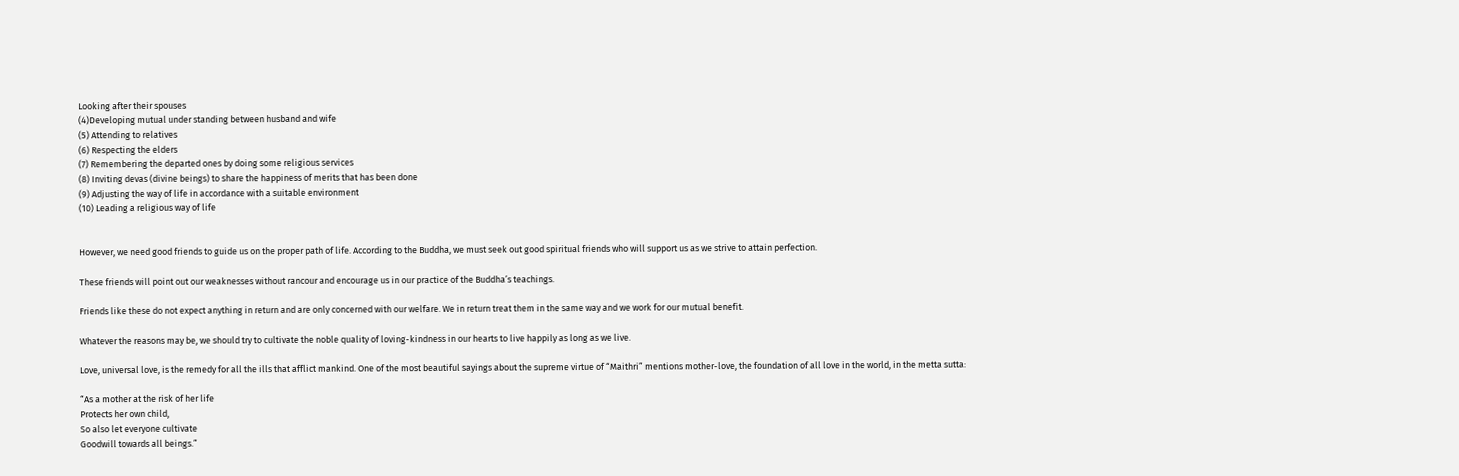Looking after their spouses
(4)Developing mutual under standing between husband and wife
(5) Attending to relatives
(6) Respecting the elders
(7) Remembering the departed ones by doing some religious services
(8) Inviting devas (divine beings) to share the happiness of merits that has been done
(9) Adjusting the way of life in accordance with a suitable environment
(10) Leading a religious way of life


However, we need good friends to guide us on the proper path of life. According to the Buddha, we must seek out good spiritual friends who will support us as we strive to attain perfection.

These friends will point out our weaknesses without rancour and encourage us in our practice of the Buddha’s teachings.

Friends like these do not expect anything in return and are only concerned with our welfare. We in return treat them in the same way and we work for our mutual benefit.

Whatever the reasons may be, we should try to cultivate the noble quality of loving-kindness in our hearts to live happily as long as we live.

Love, universal love, is the remedy for all the ills that afflict mankind. One of the most beautiful sayings about the supreme virtue of “Maithri” mentions mother-love, the foundation of all love in the world, in the metta sutta:

“As a mother at the risk of her life
Protects her own child,
So also let everyone cultivate
Goodwill towards all beings.”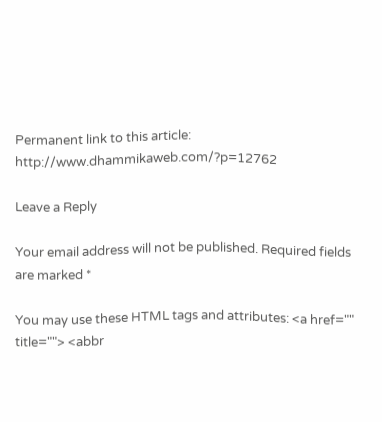Permanent link to this article: http://www.dhammikaweb.com/?p=12762

Leave a Reply

Your email address will not be published. Required fields are marked *

You may use these HTML tags and attributes: <a href="" title=""> <abbr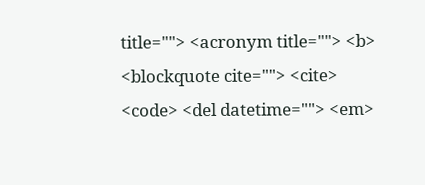title=""> <acronym title=""> <b> <blockquote cite=""> <cite> <code> <del datetime=""> <em>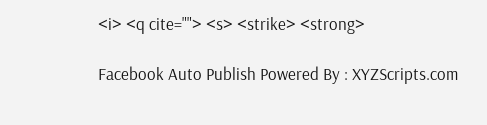<i> <q cite=""> <s> <strike> <strong>

Facebook Auto Publish Powered By : XYZScripts.com